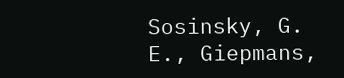Sosinsky, G. E., Giepmans,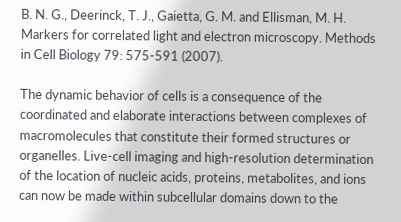B. N. G., Deerinck, T. J., Gaietta, G. M. and Ellisman, M. H.
Markers for correlated light and electron microscopy. Methods in Cell Biology 79: 575-591 (2007).

The dynamic behavior of cells is a consequence of the coordinated and elaborate interactions between complexes of macromolecules that constitute their formed structures or organelles. Live-cell imaging and high-resolution determination of the location of nucleic acids, proteins, metabolites, and ions can now be made within subcellular domains down to the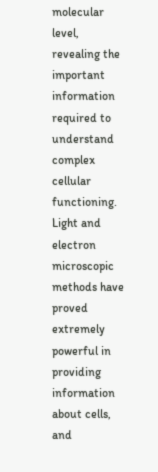molecular level, revealing the important information required to understand complex cellular functioning. Light and electron microscopic methods have proved extremely powerful in providing information about cells, and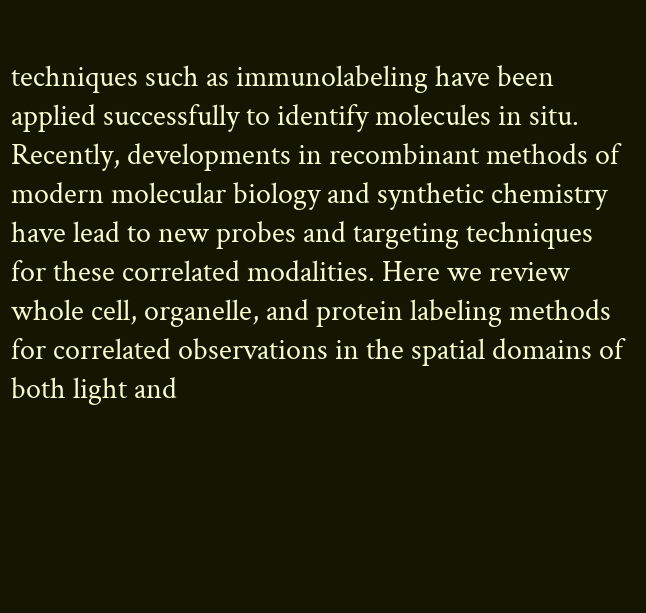techniques such as immunolabeling have been applied successfully to identify molecules in situ. Recently, developments in recombinant methods of modern molecular biology and synthetic chemistry have lead to new probes and targeting techniques for these correlated modalities. Here we review whole cell, organelle, and protein labeling methods for correlated observations in the spatial domains of both light and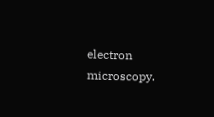electron microscopy.